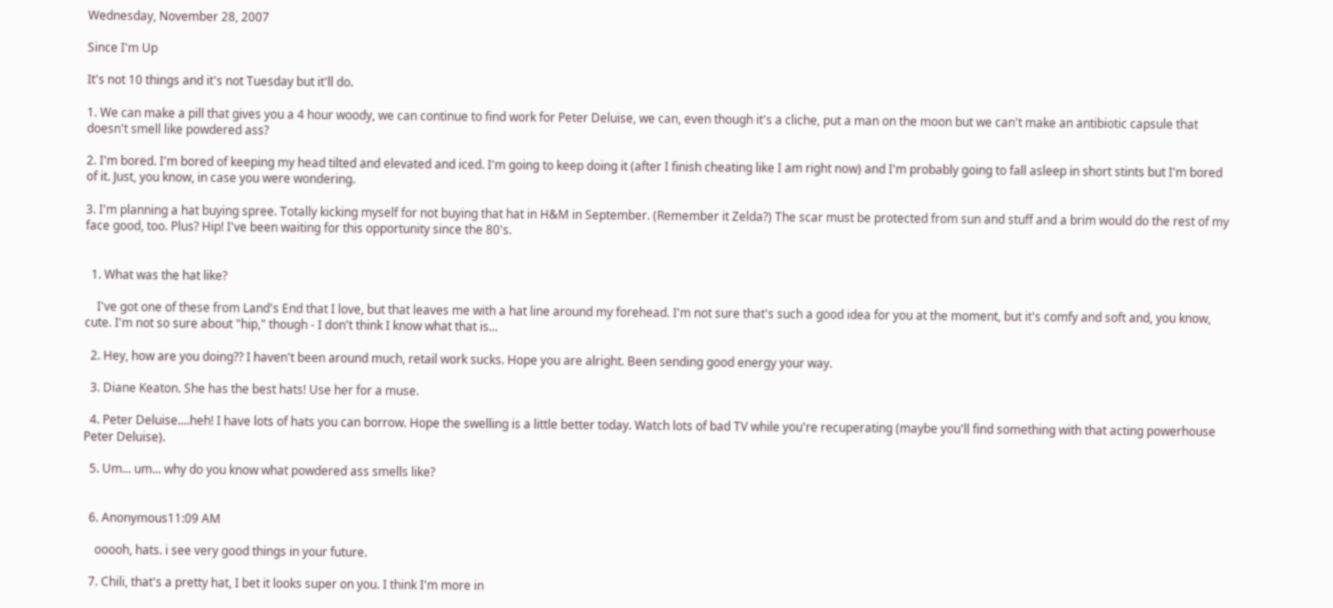Wednesday, November 28, 2007

Since I'm Up

It's not 10 things and it's not Tuesday but it'll do.

1. We can make a pill that gives you a 4 hour woody, we can continue to find work for Peter Deluise, we can, even though it's a cliche, put a man on the moon but we can't make an antibiotic capsule that doesn't smell like powdered ass?

2. I'm bored. I'm bored of keeping my head tilted and elevated and iced. I'm going to keep doing it (after I finish cheating like I am right now) and I'm probably going to fall asleep in short stints but I'm bored of it. Just, you know, in case you were wondering.

3. I'm planning a hat buying spree. Totally kicking myself for not buying that hat in H&M in September. (Remember it Zelda?) The scar must be protected from sun and stuff and a brim would do the rest of my face good, too. Plus? Hip! I've been waiting for this opportunity since the 80's.


  1. What was the hat like?

    I've got one of these from Land's End that I love, but that leaves me with a hat line around my forehead. I'm not sure that's such a good idea for you at the moment, but it's comfy and soft and, you know, cute. I'm not so sure about "hip," though - I don't think I know what that is...

  2. Hey, how are you doing?? I haven't been around much, retail work sucks. Hope you are alright. Been sending good energy your way.

  3. Diane Keaton. She has the best hats! Use her for a muse.

  4. Peter Deluise....heh! I have lots of hats you can borrow. Hope the swelling is a little better today. Watch lots of bad TV while you're recuperating (maybe you'll find something with that acting powerhouse Peter Deluise).

  5. Um... um... why do you know what powdered ass smells like?


  6. Anonymous11:09 AM

    ooooh, hats. i see very good things in your future.

  7. Chili, that's a pretty hat, I bet it looks super on you. I think I'm more in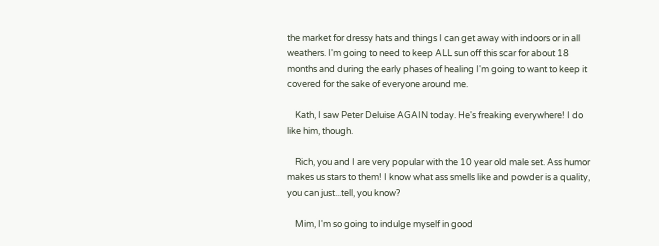the market for dressy hats and things I can get away with indoors or in all weathers. I'm going to need to keep ALL sun off this scar for about 18 months and during the early phases of healing I'm going to want to keep it covered for the sake of everyone around me.

    Kath, I saw Peter Deluise AGAIN today. He's freaking everywhere! I do like him, though.

    Rich, you and I are very popular with the 10 year old male set. Ass humor makes us stars to them! I know what ass smells like and powder is a quality, you can just...tell, you know?

    Mim, I'm so going to indulge myself in good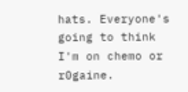hats. Everyone's going to think I'm on chemo or r0gaine.